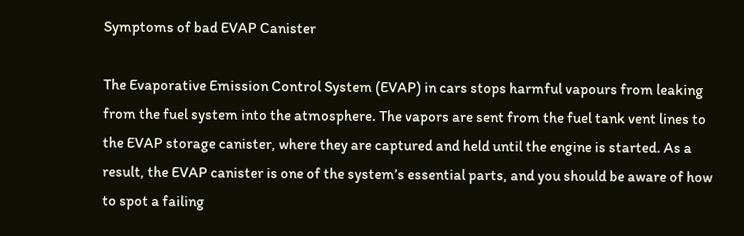Symptoms of bad EVAP Canister

The Evaporative Emission Control System (EVAP) in cars stops harmful vapours from leaking from the fuel system into the atmosphere. The vapors are sent from the fuel tank vent lines to the EVAP storage canister, where they are captured and held until the engine is started. As a result, the EVAP canister is one of the system’s essential parts, and you should be aware of how to spot a failing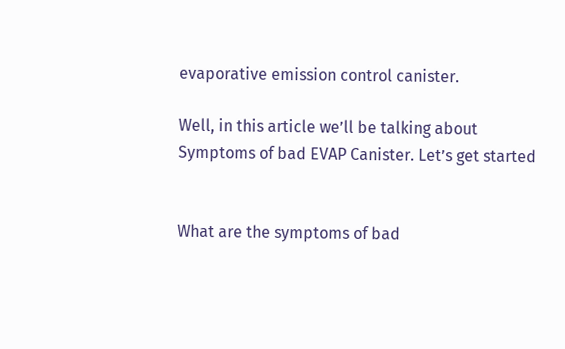evaporative emission control canister.

Well, in this article we’ll be talking about Symptoms of bad EVAP Canister. Let’s get started


What are the symptoms of bad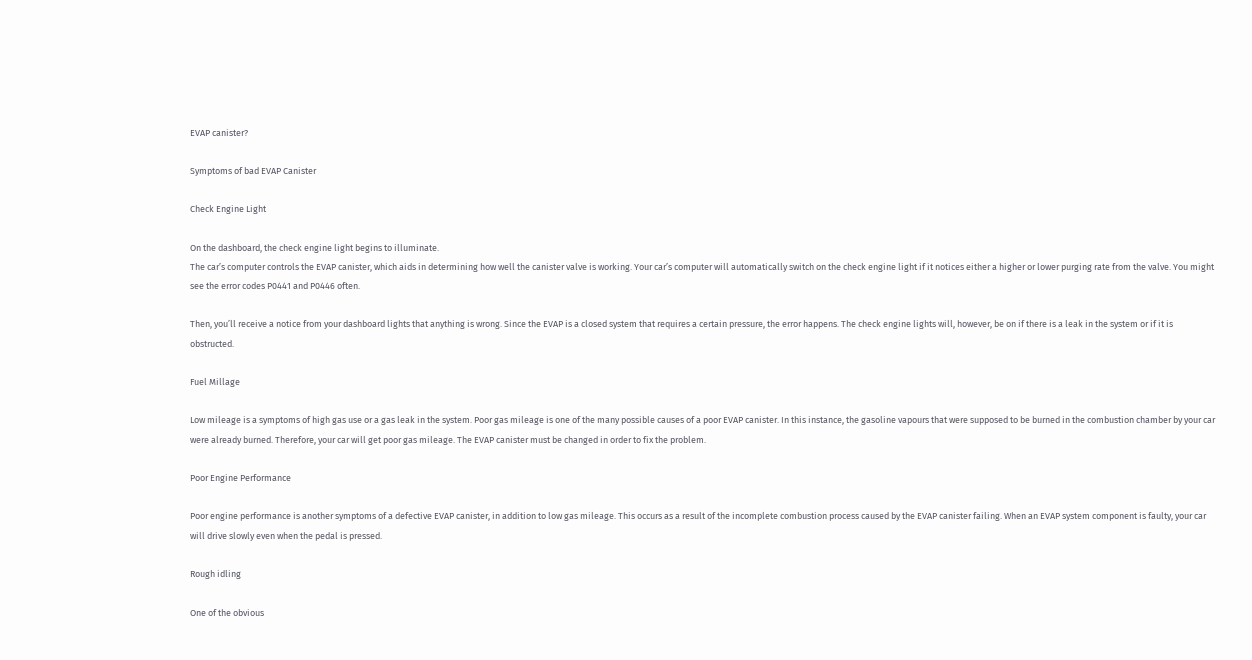EVAP canister?

Symptoms of bad EVAP Canister

Check Engine Light

On the dashboard, the check engine light begins to illuminate.
The car’s computer controls the EVAP canister, which aids in determining how well the canister valve is working. Your car’s computer will automatically switch on the check engine light if it notices either a higher or lower purging rate from the valve. You might see the error codes P0441 and P0446 often.

Then, you’ll receive a notice from your dashboard lights that anything is wrong. Since the EVAP is a closed system that requires a certain pressure, the error happens. The check engine lights will, however, be on if there is a leak in the system or if it is obstructed.

Fuel Millage

Low mileage is a symptoms of high gas use or a gas leak in the system. Poor gas mileage is one of the many possible causes of a poor EVAP canister. In this instance, the gasoline vapours that were supposed to be burned in the combustion chamber by your car were already burned. Therefore, your car will get poor gas mileage. The EVAP canister must be changed in order to fix the problem.

Poor Engine Performance

Poor engine performance is another symptoms of a defective EVAP canister, in addition to low gas mileage. This occurs as a result of the incomplete combustion process caused by the EVAP canister failing. When an EVAP system component is faulty, your car will drive slowly even when the pedal is pressed.

Rough idling

One of the obvious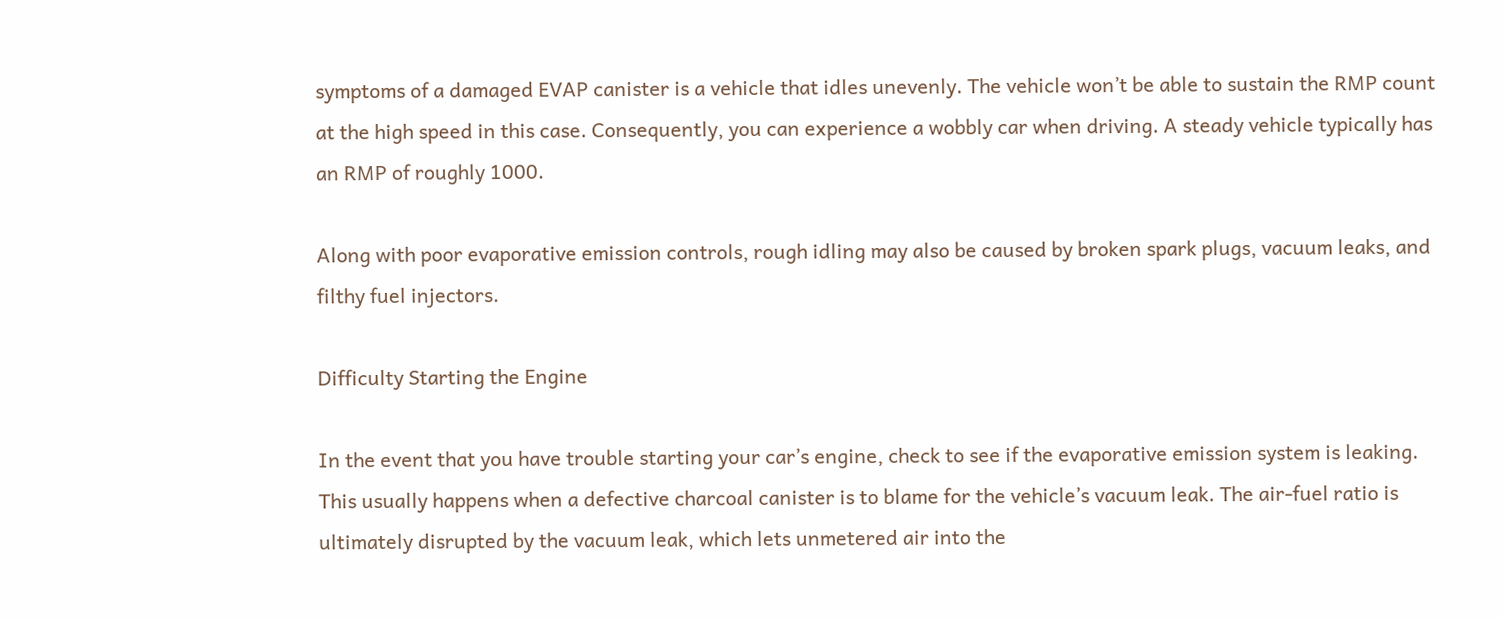symptoms of a damaged EVAP canister is a vehicle that idles unevenly. The vehicle won’t be able to sustain the RMP count at the high speed in this case. Consequently, you can experience a wobbly car when driving. A steady vehicle typically has an RMP of roughly 1000.

Along with poor evaporative emission controls, rough idling may also be caused by broken spark plugs, vacuum leaks, and filthy fuel injectors.

Difficulty Starting the Engine

In the event that you have trouble starting your car’s engine, check to see if the evaporative emission system is leaking. This usually happens when a defective charcoal canister is to blame for the vehicle’s vacuum leak. The air-fuel ratio is ultimately disrupted by the vacuum leak, which lets unmetered air into the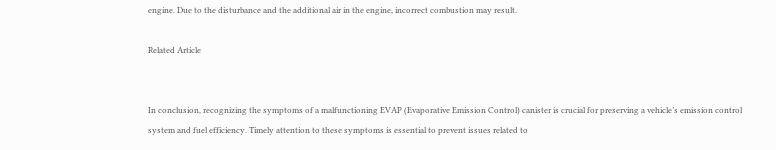engine. Due to the disturbance and the additional air in the engine, incorrect combustion may result.

Related Article


In conclusion, recognizing the symptoms of a malfunctioning EVAP (Evaporative Emission Control) canister is crucial for preserving a vehicle’s emission control system and fuel efficiency. Timely attention to these symptoms is essential to prevent issues related to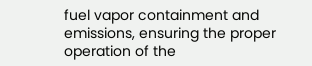fuel vapor containment and emissions, ensuring the proper operation of the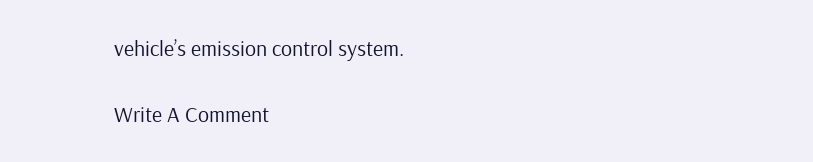vehicle’s emission control system.

Write A Comment